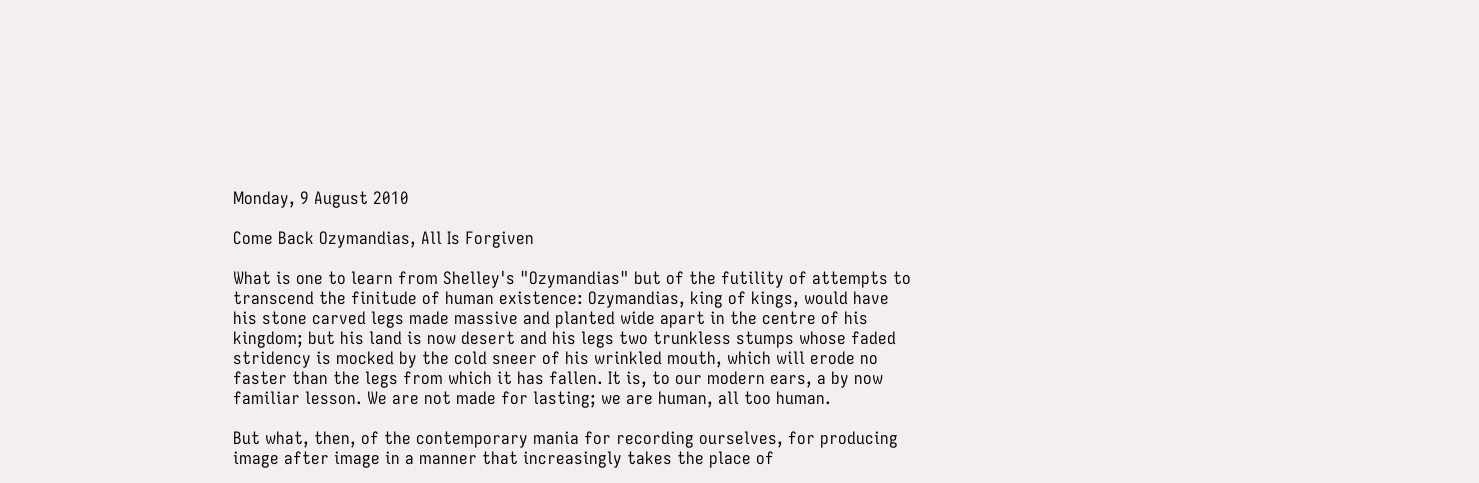Monday, 9 August 2010

Come Back Ozymandias, All Is Forgiven

What is one to learn from Shelley's "Ozymandias" but of the futility of attempts to transcend the finitude of human existence: Ozymandias, king of kings, would have his stone carved legs made massive and planted wide apart in the centre of his kingdom; but his land is now desert and his legs two trunkless stumps whose faded stridency is mocked by the cold sneer of his wrinkled mouth, which will erode no faster than the legs from which it has fallen. It is, to our modern ears, a by now familiar lesson. We are not made for lasting; we are human, all too human.

But what, then, of the contemporary mania for recording ourselves, for producing image after image in a manner that increasingly takes the place of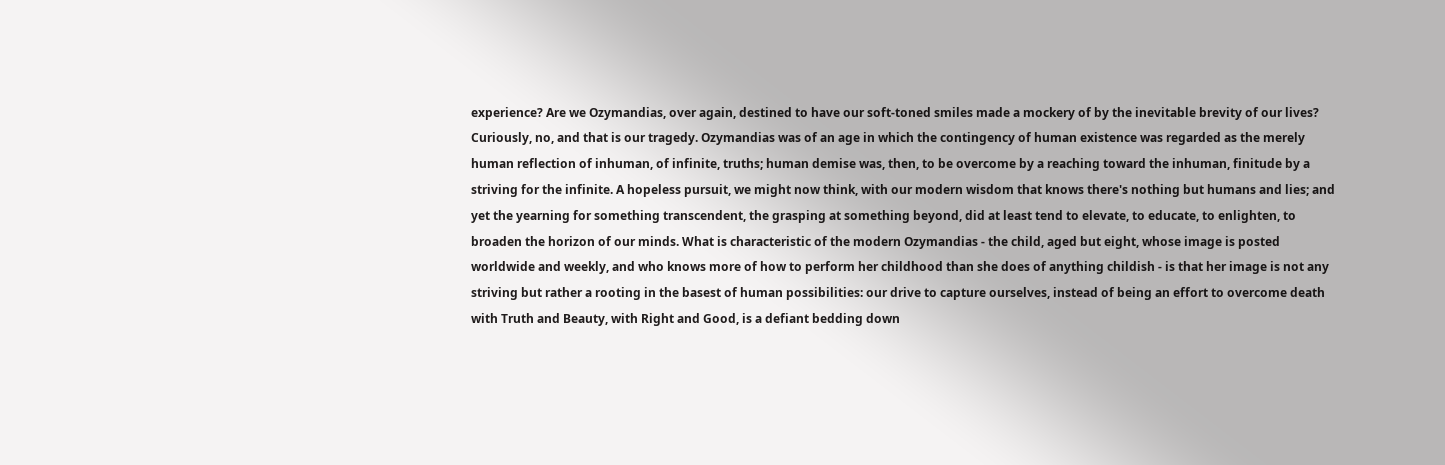experience? Are we Ozymandias, over again, destined to have our soft-toned smiles made a mockery of by the inevitable brevity of our lives? Curiously, no, and that is our tragedy. Ozymandias was of an age in which the contingency of human existence was regarded as the merely human reflection of inhuman, of infinite, truths; human demise was, then, to be overcome by a reaching toward the inhuman, finitude by a striving for the infinite. A hopeless pursuit, we might now think, with our modern wisdom that knows there's nothing but humans and lies; and yet the yearning for something transcendent, the grasping at something beyond, did at least tend to elevate, to educate, to enlighten, to broaden the horizon of our minds. What is characteristic of the modern Ozymandias - the child, aged but eight, whose image is posted worldwide and weekly, and who knows more of how to perform her childhood than she does of anything childish - is that her image is not any striving but rather a rooting in the basest of human possibilities: our drive to capture ourselves, instead of being an effort to overcome death with Truth and Beauty, with Right and Good, is a defiant bedding down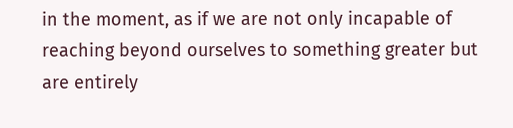in the moment, as if we are not only incapable of reaching beyond ourselves to something greater but are entirely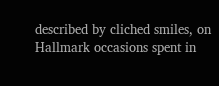described by cliched smiles, on Hallmark occasions spent in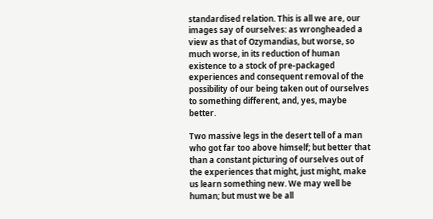standardised relation. This is all we are, our images say of ourselves: as wrongheaded a view as that of Ozymandias, but worse, so much worse, in its reduction of human existence to a stock of pre-packaged experiences and consequent removal of the possibility of our being taken out of ourselves to something different, and, yes, maybe better.

Two massive legs in the desert tell of a man who got far too above himself; but better that than a constant picturing of ourselves out of the experiences that might, just might, make us learn something new. We may well be human; but must we be all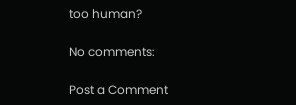too human?

No comments:

Post a Comment